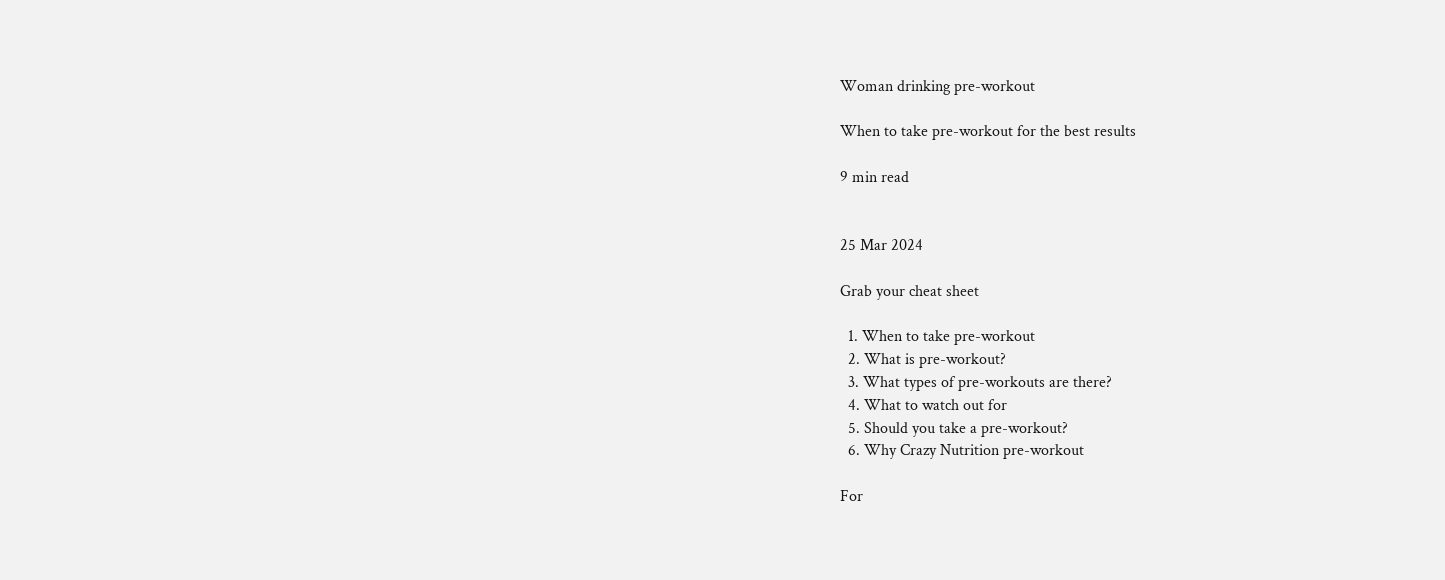Woman drinking pre-workout

When to take pre-workout for the best results

9 min read


25 Mar 2024

Grab your cheat sheet

  1. When to take pre-workout
  2. What is pre-workout?
  3. What types of pre-workouts are there?
  4. What to watch out for
  5. Should you take a pre-workout?
  6. Why Crazy Nutrition pre-workout

For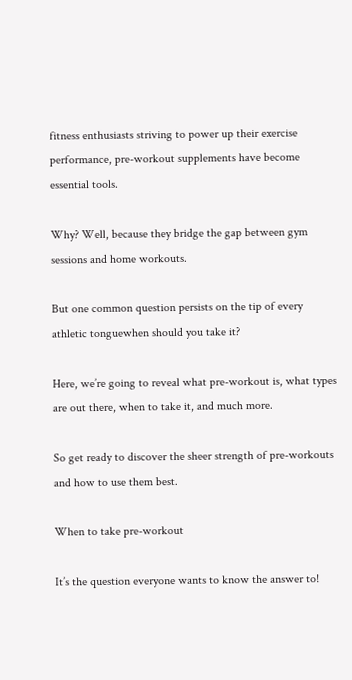fitness enthusiasts striving to power up their exercise performance, pre-workout supplements have become essential tools.

Why? Well, because they bridge the gap between gym sessions and home workouts.

But one common question persists on the tip of every athletic tonguewhen should you take it?

Here, we’re going to reveal what pre-workout is, what types are out there, when to take it, and much more.

So get ready to discover the sheer strength of pre-workouts and how to use them best.

When to take pre-workout

It’s the question everyone wants to know the answer to!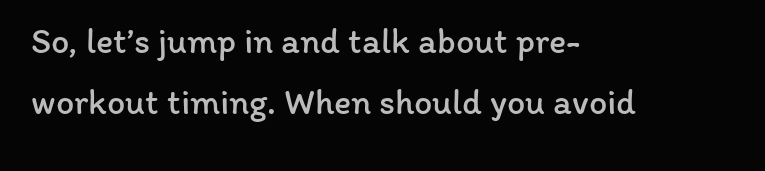So, let’s jump in and talk about pre-workout timing. When should you avoid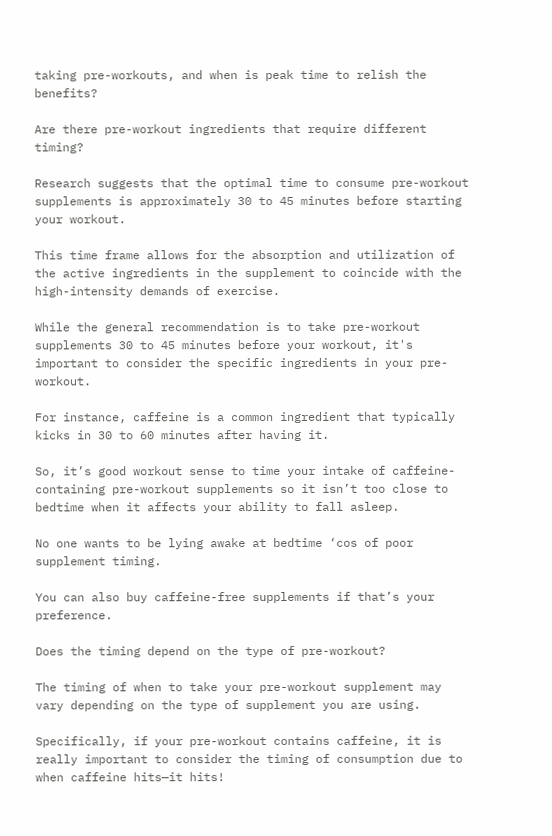taking pre-workouts, and when is peak time to relish the benefits?

Are there pre-workout ingredients that require different timing?

Research suggests that the optimal time to consume pre-workout supplements is approximately 30 to 45 minutes before starting your workout.

This time frame allows for the absorption and utilization of the active ingredients in the supplement to coincide with the high-intensity demands of exercise.

While the general recommendation is to take pre-workout supplements 30 to 45 minutes before your workout, it's important to consider the specific ingredients in your pre-workout.

For instance, caffeine is a common ingredient that typically kicks in 30 to 60 minutes after having it.

So, it’s good workout sense to time your intake of caffeine-containing pre-workout supplements so it isn’t too close to bedtime when it affects your ability to fall asleep.

No one wants to be lying awake at bedtime ‘cos of poor supplement timing.

You can also buy caffeine-free supplements if that’s your preference.

Does the timing depend on the type of pre-workout?

The timing of when to take your pre-workout supplement may vary depending on the type of supplement you are using.

Specifically, if your pre-workout contains caffeine, it is really important to consider the timing of consumption due to when caffeine hits—it hits!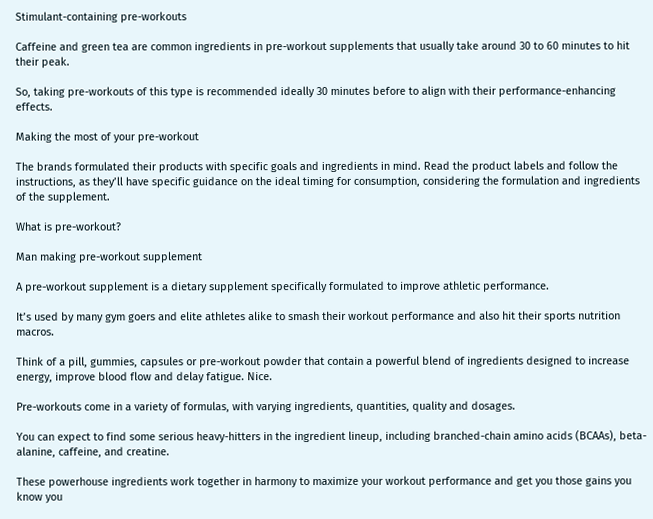Stimulant-containing pre-workouts

Caffeine and green tea are common ingredients in pre-workout supplements that usually take around 30 to 60 minutes to hit their peak.

So, taking pre-workouts of this type is recommended ideally 30 minutes before to align with their performance-enhancing effects.

Making the most of your pre-workout

The brands formulated their products with specific goals and ingredients in mind. Read the product labels and follow the instructions, as they’ll have specific guidance on the ideal timing for consumption, considering the formulation and ingredients of the supplement.

What is pre-workout?

Man making pre-workout supplement

A pre-workout supplement is a dietary supplement specifically formulated to improve athletic performance.

It’s used by many gym goers and elite athletes alike to smash their workout performance and also hit their sports nutrition macros.

Think of a pill, gummies, capsules or pre-workout powder that contain a powerful blend of ingredients designed to increase energy, improve blood flow and delay fatigue. Nice.

Pre-workouts come in a variety of formulas, with varying ingredients, quantities, quality and dosages.

You can expect to find some serious heavy-hitters in the ingredient lineup, including branched-chain amino acids (BCAAs), beta-alanine, caffeine, and creatine.

These powerhouse ingredients work together in harmony to maximize your workout performance and get you those gains you know you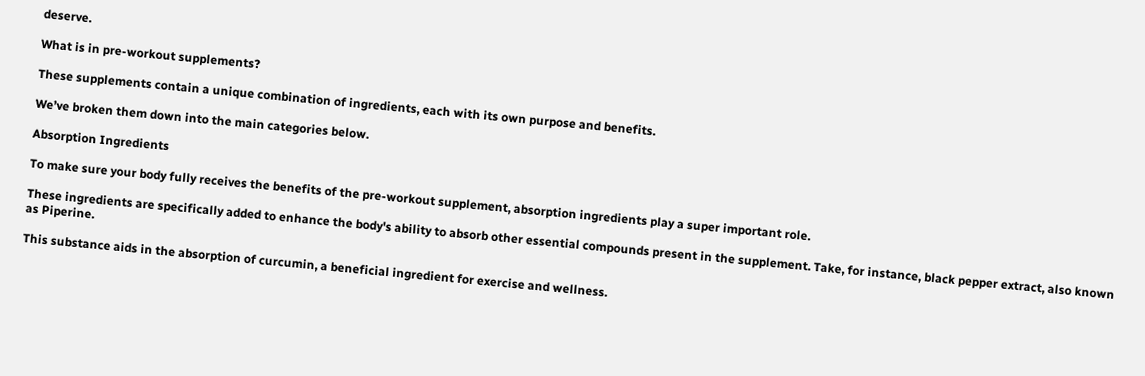deserve.

What is in pre-workout supplements?

These supplements contain a unique combination of ingredients, each with its own purpose and benefits.

We’ve broken them down into the main categories below.

Absorption Ingredients

To make sure your body fully receives the benefits of the pre-workout supplement, absorption ingredients play a super important role.

These ingredients are specifically added to enhance the body's ability to absorb other essential compounds present in the supplement. Take, for instance, black pepper extract, also known as Piperine.

This substance aids in the absorption of curcumin, a beneficial ingredient for exercise and wellness.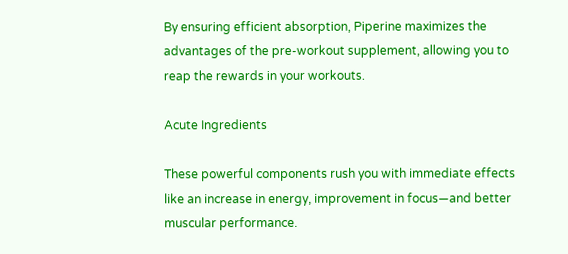By ensuring efficient absorption, Piperine maximizes the advantages of the pre-workout supplement, allowing you to reap the rewards in your workouts.

Acute Ingredients

These powerful components rush you with immediate effects like an increase in energy, improvement in focus—and better muscular performance.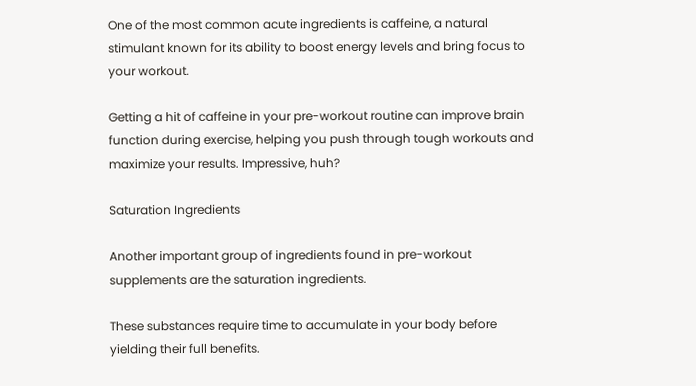One of the most common acute ingredients is caffeine, a natural stimulant known for its ability to boost energy levels and bring focus to your workout.

Getting a hit of caffeine in your pre-workout routine can improve brain function during exercise, helping you push through tough workouts and maximize your results. Impressive, huh?

Saturation Ingredients

Another important group of ingredients found in pre-workout supplements are the saturation ingredients.

These substances require time to accumulate in your body before yielding their full benefits.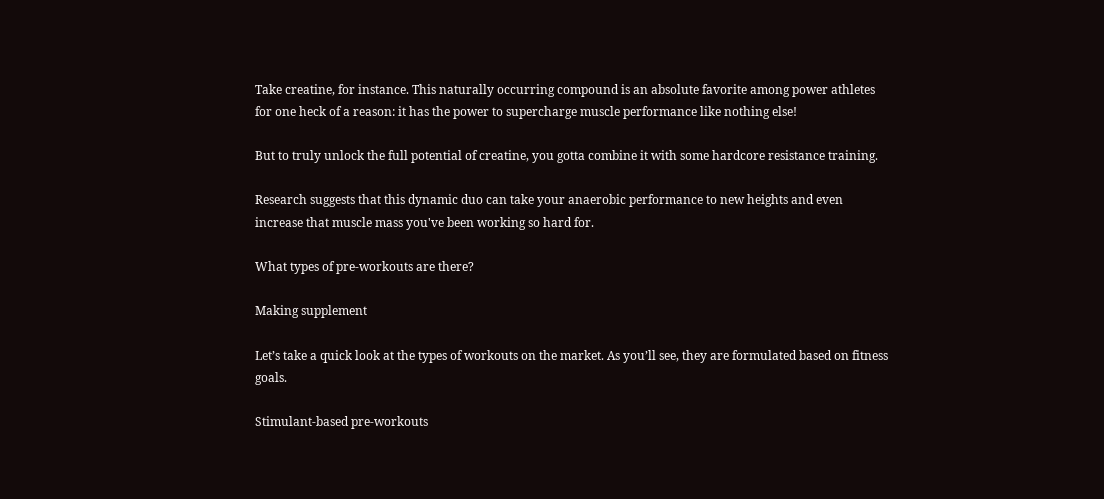Take creatine, for instance. This naturally occurring compound is an absolute favorite among power athletes for one heck of a reason: it has the power to supercharge muscle performance like nothing else!

But to truly unlock the full potential of creatine, you gotta combine it with some hardcore resistance training.

Research suggests that this dynamic duo can take your anaerobic performance to new heights and even increase that muscle mass you've been working so hard for.

What types of pre-workouts are there?

Making supplement

Let’s take a quick look at the types of workouts on the market. As you’ll see, they are formulated based on fitness goals.

Stimulant-based pre-workouts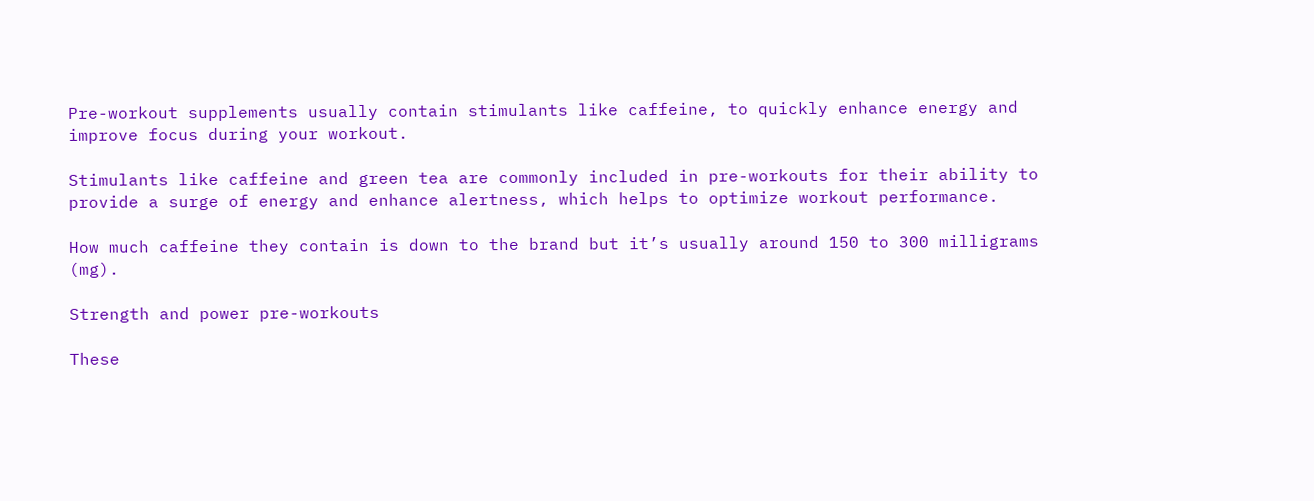Pre-workout supplements usually contain stimulants like caffeine, to quickly enhance energy and improve focus during your workout.

Stimulants like caffeine and green tea are commonly included in pre-workouts for their ability to provide a surge of energy and enhance alertness, which helps to optimize workout performance.

How much caffeine they contain is down to the brand but it’s usually around 150 to 300 milligrams (mg).

Strength and power pre-workouts

These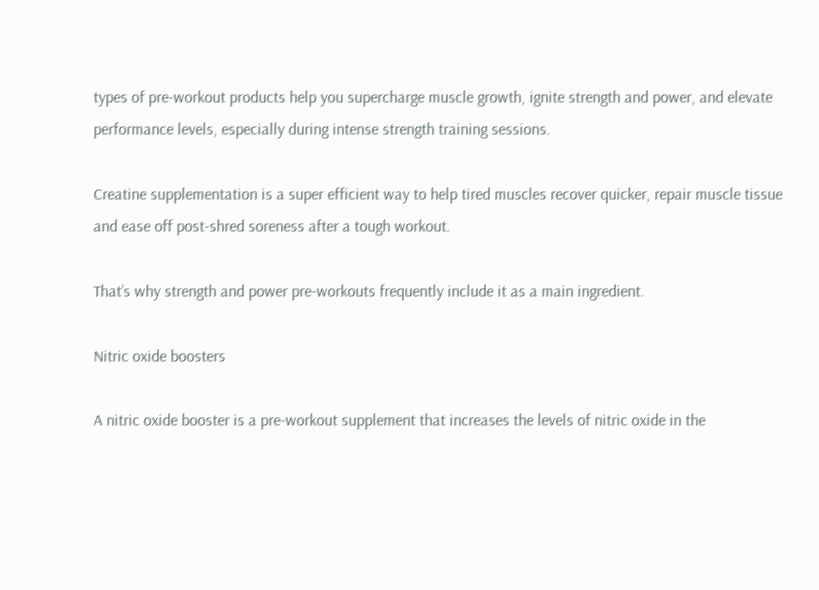types of pre-workout products help you supercharge muscle growth, ignite strength and power, and elevate performance levels, especially during intense strength training sessions.

Creatine supplementation is a super efficient way to help tired muscles recover quicker, repair muscle tissue and ease off post-shred soreness after a tough workout.

That’s why strength and power pre-workouts frequently include it as a main ingredient.

Nitric oxide boosters

A nitric oxide booster is a pre-workout supplement that increases the levels of nitric oxide in the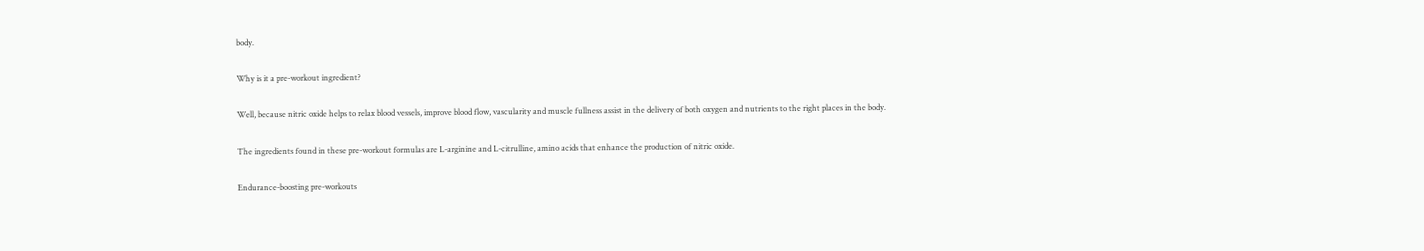body.

Why is it a pre-workout ingredient?

Well, because nitric oxide helps to relax blood vessels, improve blood flow, vascularity and muscle fullness assist in the delivery of both oxygen and nutrients to the right places in the body.

The ingredients found in these pre-workout formulas are L-arginine and L-citrulline, amino acids that enhance the production of nitric oxide.

Endurance-boosting pre-workouts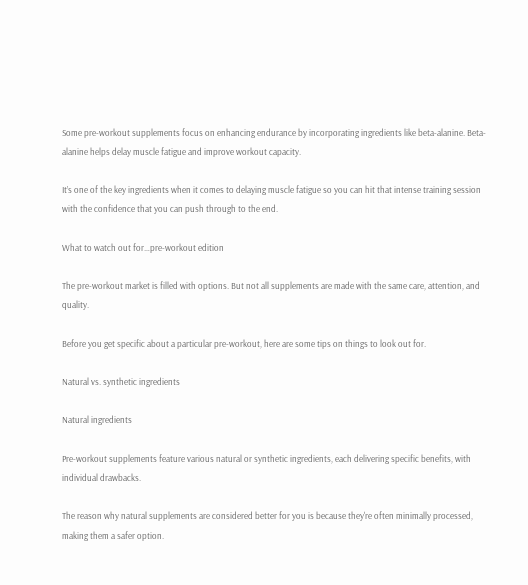Some pre-workout supplements focus on enhancing endurance by incorporating ingredients like beta-alanine. Beta-alanine helps delay muscle fatigue and improve workout capacity.

It’s one of the key ingredients when it comes to delaying muscle fatigue so you can hit that intense training session with the confidence that you can push through to the end.

What to watch out for…pre-workout edition

The pre-workout market is filled with options. But not all supplements are made with the same care, attention, and quality.

Before you get specific about a particular pre-workout, here are some tips on things to look out for.

Natural vs. synthetic ingredients

Natural ingredients

Pre-workout supplements feature various natural or synthetic ingredients, each delivering specific benefits, with individual drawbacks.

The reason why natural supplements are considered better for you is because they're often minimally processed, making them a safer option.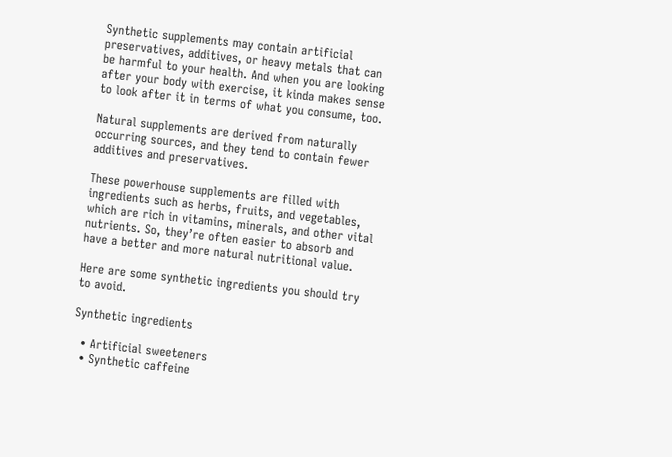Synthetic supplements may contain artificial preservatives, additives, or heavy metals that can be harmful to your health. And when you are looking after your body with exercise, it kinda makes sense to look after it in terms of what you consume, too.

Natural supplements are derived from naturally occurring sources, and they tend to contain fewer additives and preservatives.

These powerhouse supplements are filled with ingredients such as herbs, fruits, and vegetables, which are rich in vitamins, minerals, and other vital nutrients. So, they’re often easier to absorb and have a better and more natural nutritional value.

Here are some synthetic ingredients you should try to avoid.

Synthetic ingredients

  • Artificial sweeteners
  • Synthetic caffeine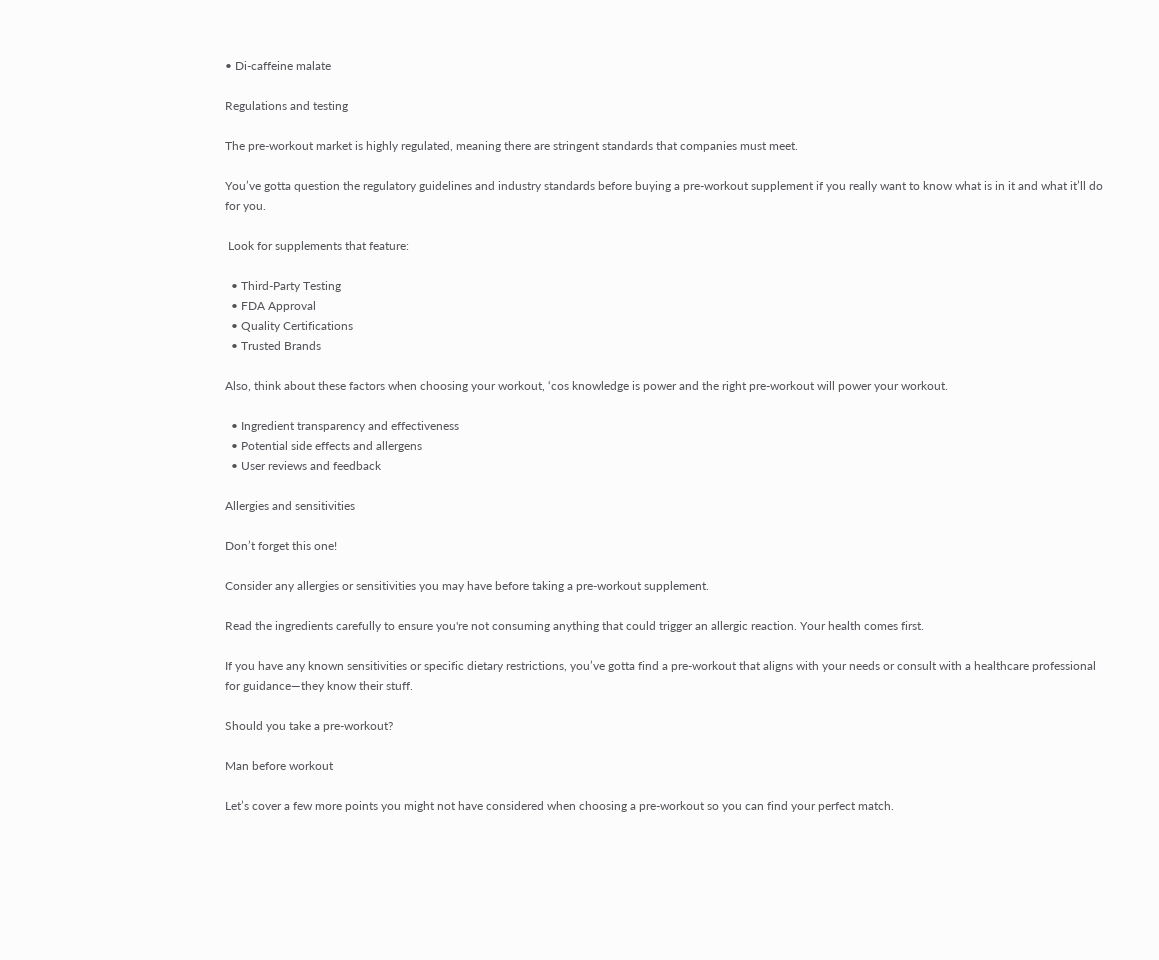• Di-caffeine malate

Regulations and testing

The pre-workout market is highly regulated, meaning there are stringent standards that companies must meet.

You’ve gotta question the regulatory guidelines and industry standards before buying a pre-workout supplement if you really want to know what is in it and what it’ll do for you.

 Look for supplements that feature:

  • Third-Party Testing
  • FDA Approval
  • Quality Certifications
  • Trusted Brands

Also, think about these factors when choosing your workout, ‘cos knowledge is power and the right pre-workout will power your workout.

  • Ingredient transparency and effectiveness
  • Potential side effects and allergens
  • User reviews and feedback

Allergies and sensitivities

Don’t forget this one!

Consider any allergies or sensitivities you may have before taking a pre-workout supplement.

Read the ingredients carefully to ensure you're not consuming anything that could trigger an allergic reaction. Your health comes first.

If you have any known sensitivities or specific dietary restrictions, you’ve gotta find a pre-workout that aligns with your needs or consult with a healthcare professional for guidance—they know their stuff.

Should you take a pre-workout?

Man before workout

Let’s cover a few more points you might not have considered when choosing a pre-workout so you can find your perfect match.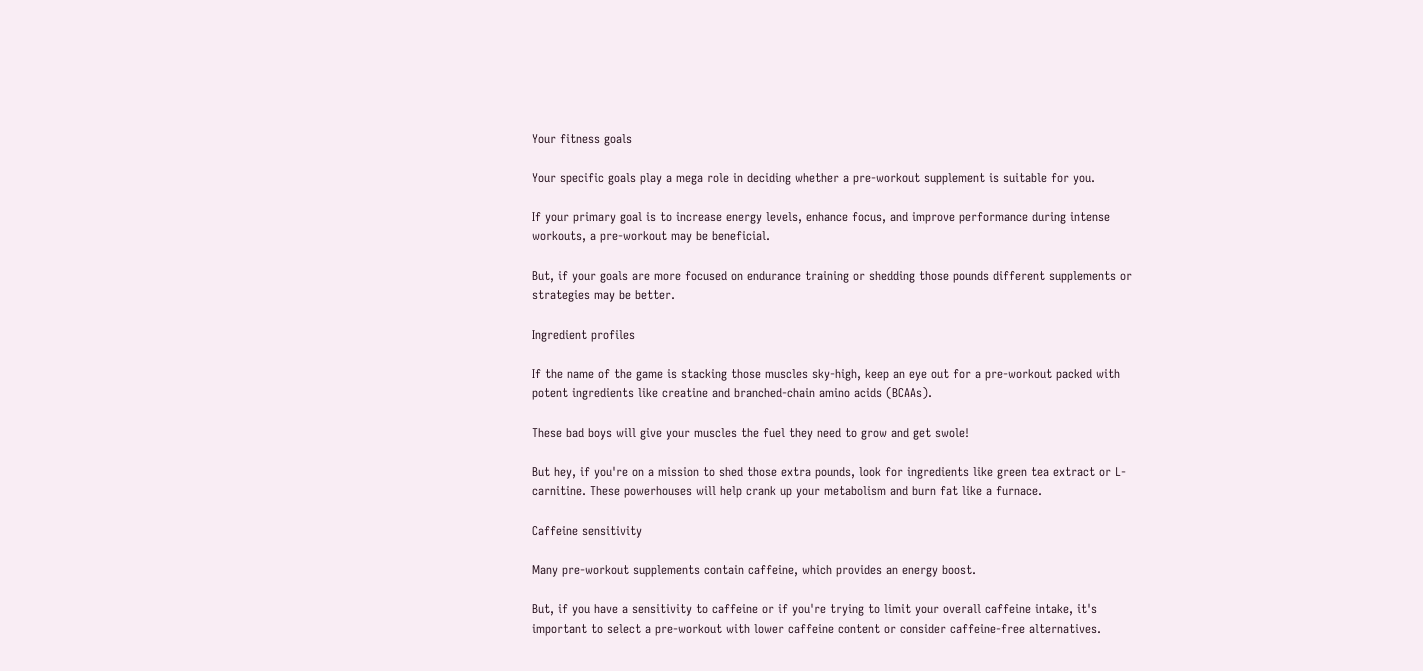Your fitness goals

Your specific goals play a mega role in deciding whether a pre-workout supplement is suitable for you.

If your primary goal is to increase energy levels, enhance focus, and improve performance during intense workouts, a pre-workout may be beneficial.

But, if your goals are more focused on endurance training or shedding those pounds different supplements or strategies may be better.

Ingredient profiles

If the name of the game is stacking those muscles sky-high, keep an eye out for a pre-workout packed with potent ingredients like creatine and branched-chain amino acids (BCAAs).

These bad boys will give your muscles the fuel they need to grow and get swole!

But hey, if you're on a mission to shed those extra pounds, look for ingredients like green tea extract or L-carnitine. These powerhouses will help crank up your metabolism and burn fat like a furnace.

Caffeine sensitivity

Many pre-workout supplements contain caffeine, which provides an energy boost.

But, if you have a sensitivity to caffeine or if you're trying to limit your overall caffeine intake, it's important to select a pre-workout with lower caffeine content or consider caffeine-free alternatives.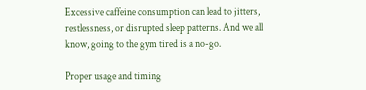Excessive caffeine consumption can lead to jitters, restlessness, or disrupted sleep patterns. And we all know, going to the gym tired is a no-go.

Proper usage and timing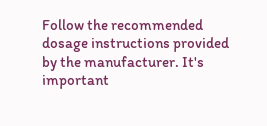Follow the recommended dosage instructions provided by the manufacturer. It's important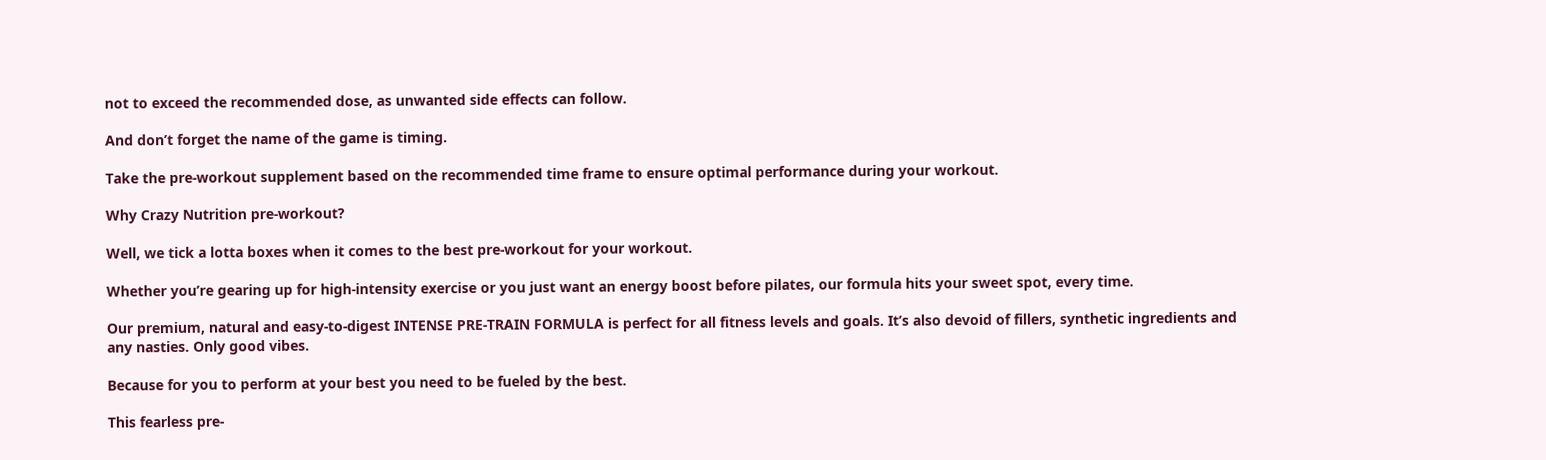not to exceed the recommended dose, as unwanted side effects can follow.

And don’t forget the name of the game is timing.

Take the pre-workout supplement based on the recommended time frame to ensure optimal performance during your workout.

Why Crazy Nutrition pre-workout?

Well, we tick a lotta boxes when it comes to the best pre-workout for your workout.

Whether you’re gearing up for high-intensity exercise or you just want an energy boost before pilates, our formula hits your sweet spot, every time.

Our premium, natural and easy-to-digest INTENSE PRE-TRAIN FORMULA is perfect for all fitness levels and goals. It’s also devoid of fillers, synthetic ingredients and any nasties. Only good vibes.

Because for you to perform at your best you need to be fueled by the best.

This fearless pre-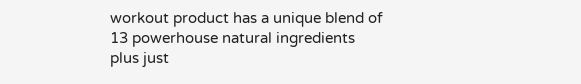workout product has a unique blend of 13 powerhouse natural ingredients plus just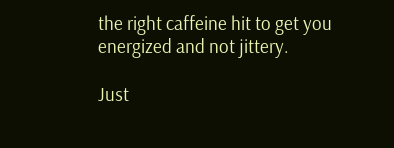the right caffeine hit to get you energized and not jittery.

Just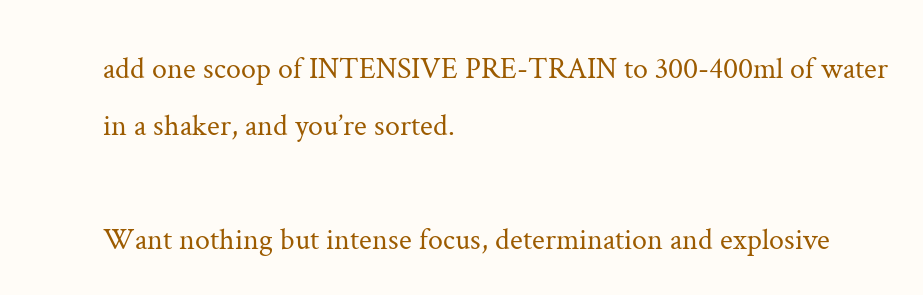add one scoop of INTENSIVE PRE-TRAIN to 300-400ml of water in a shaker, and you’re sorted.

Want nothing but intense focus, determination and explosive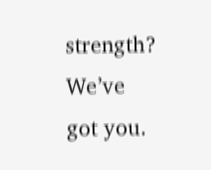strength? We’ve got you.